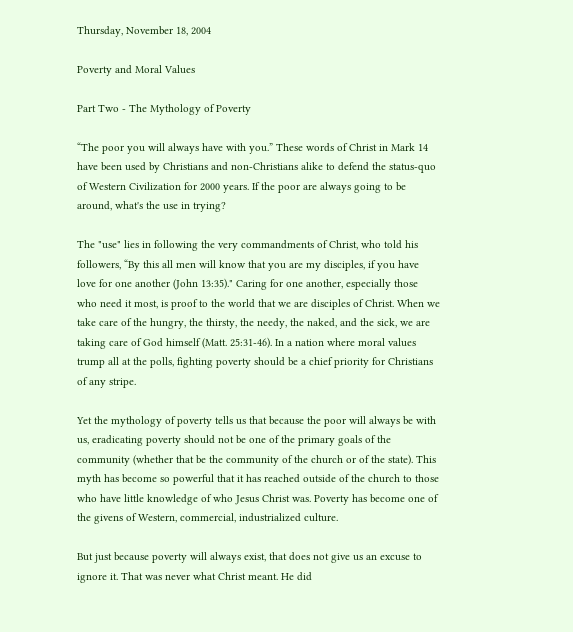Thursday, November 18, 2004

Poverty and Moral Values

Part Two - The Mythology of Poverty

“The poor you will always have with you.” These words of Christ in Mark 14 have been used by Christians and non-Christians alike to defend the status-quo of Western Civilization for 2000 years. If the poor are always going to be around, what's the use in trying?

The "use" lies in following the very commandments of Christ, who told his followers, “By this all men will know that you are my disciples, if you have love for one another (John 13:35)." Caring for one another, especially those who need it most, is proof to the world that we are disciples of Christ. When we take care of the hungry, the thirsty, the needy, the naked, and the sick, we are taking care of God himself (Matt. 25:31-46). In a nation where moral values trump all at the polls, fighting poverty should be a chief priority for Christians of any stripe.

Yet the mythology of poverty tells us that because the poor will always be with us, eradicating poverty should not be one of the primary goals of the community (whether that be the community of the church or of the state). This myth has become so powerful that it has reached outside of the church to those who have little knowledge of who Jesus Christ was. Poverty has become one of the givens of Western, commercial, industrialized culture.

But just because poverty will always exist, that does not give us an excuse to ignore it. That was never what Christ meant. He did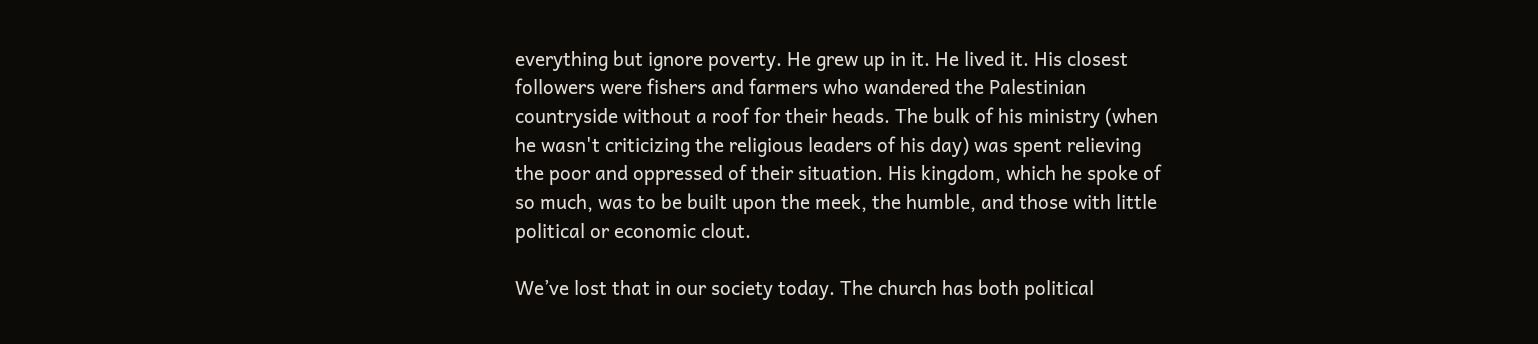everything but ignore poverty. He grew up in it. He lived it. His closest followers were fishers and farmers who wandered the Palestinian countryside without a roof for their heads. The bulk of his ministry (when he wasn't criticizing the religious leaders of his day) was spent relieving the poor and oppressed of their situation. His kingdom, which he spoke of so much, was to be built upon the meek, the humble, and those with little political or economic clout.

We’ve lost that in our society today. The church has both political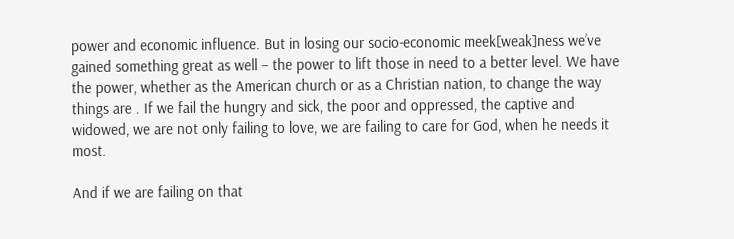power and economic influence. But in losing our socio-economic meek[weak]ness we’ve gained something great as well – the power to lift those in need to a better level. We have the power, whether as the American church or as a Christian nation, to change the way things are . If we fail the hungry and sick, the poor and oppressed, the captive and widowed, we are not only failing to love, we are failing to care for God, when he needs it most.

And if we are failing on that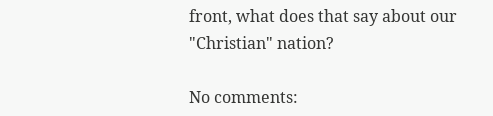front, what does that say about our "Christian" nation?

No comments: